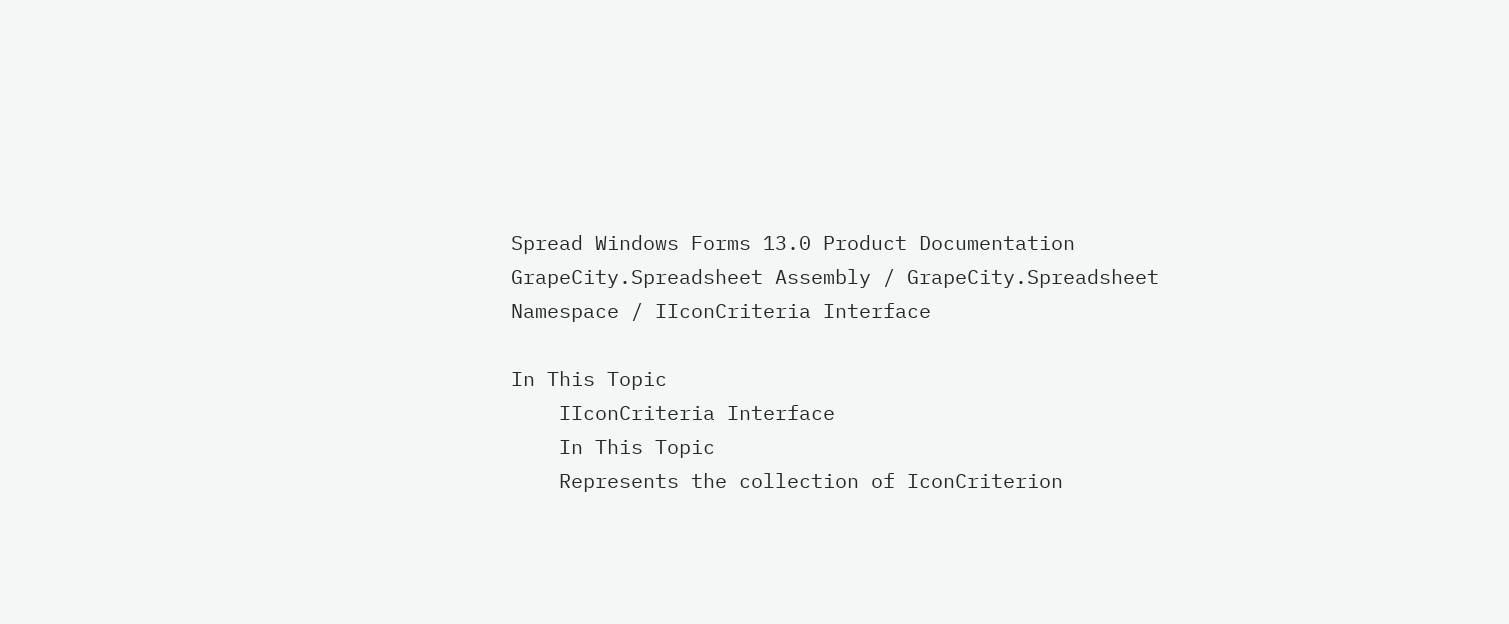Spread Windows Forms 13.0 Product Documentation
GrapeCity.Spreadsheet Assembly / GrapeCity.Spreadsheet Namespace / IIconCriteria Interface

In This Topic
    IIconCriteria Interface
    In This Topic
    Represents the collection of IconCriterion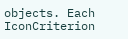objects. Each IconCriterion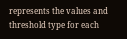represents the values and threshold type for each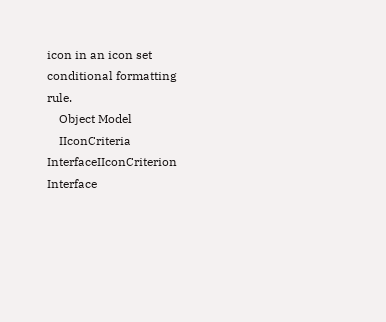icon in an icon set conditional formatting rule.
    Object Model
    IIconCriteria InterfaceIIconCriterion Interface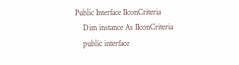Public Interface IIconCriteria
    Dim instance As IIconCriteria
    public interface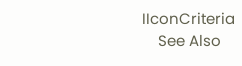IIconCriteria
    See Also